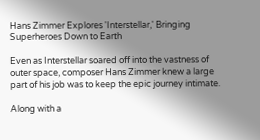Hans Zimmer Explores 'Interstellar,' Bringing Superheroes Down to Earth

Even as Interstellar soared off into the vastness of outer space, composer Hans Zimmer knew a large part of his job was to keep the epic journey intimate.

Along with a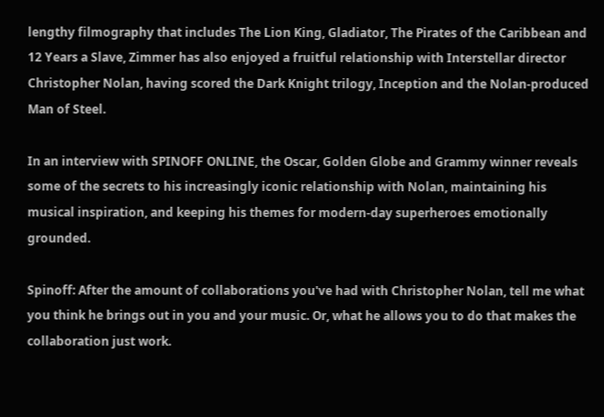lengthy filmography that includes The Lion King, Gladiator, The Pirates of the Caribbean and 12 Years a Slave, Zimmer has also enjoyed a fruitful relationship with Interstellar director Christopher Nolan, having scored the Dark Knight trilogy, Inception and the Nolan-produced Man of Steel.

In an interview with SPINOFF ONLINE, the Oscar, Golden Globe and Grammy winner reveals some of the secrets to his increasingly iconic relationship with Nolan, maintaining his musical inspiration, and keeping his themes for modern-day superheroes emotionally grounded.

Spinoff: After the amount of collaborations you've had with Christopher Nolan, tell me what you think he brings out in you and your music. Or, what he allows you to do that makes the collaboration just work.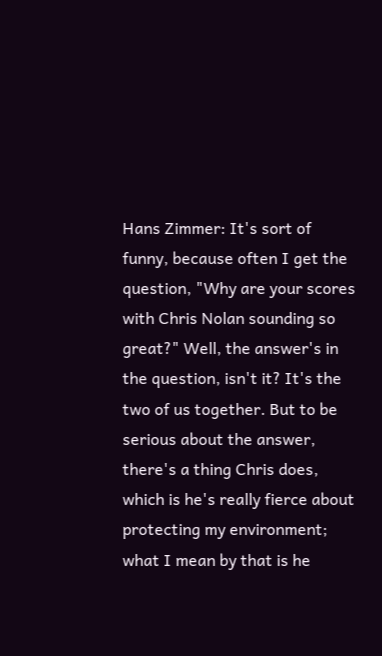Hans Zimmer: It's sort of funny, because often I get the question, "Why are your scores with Chris Nolan sounding so great?" Well, the answer's in the question, isn't it? It's the two of us together. But to be serious about the answer, there's a thing Chris does, which is he's really fierce about protecting my environment; what I mean by that is he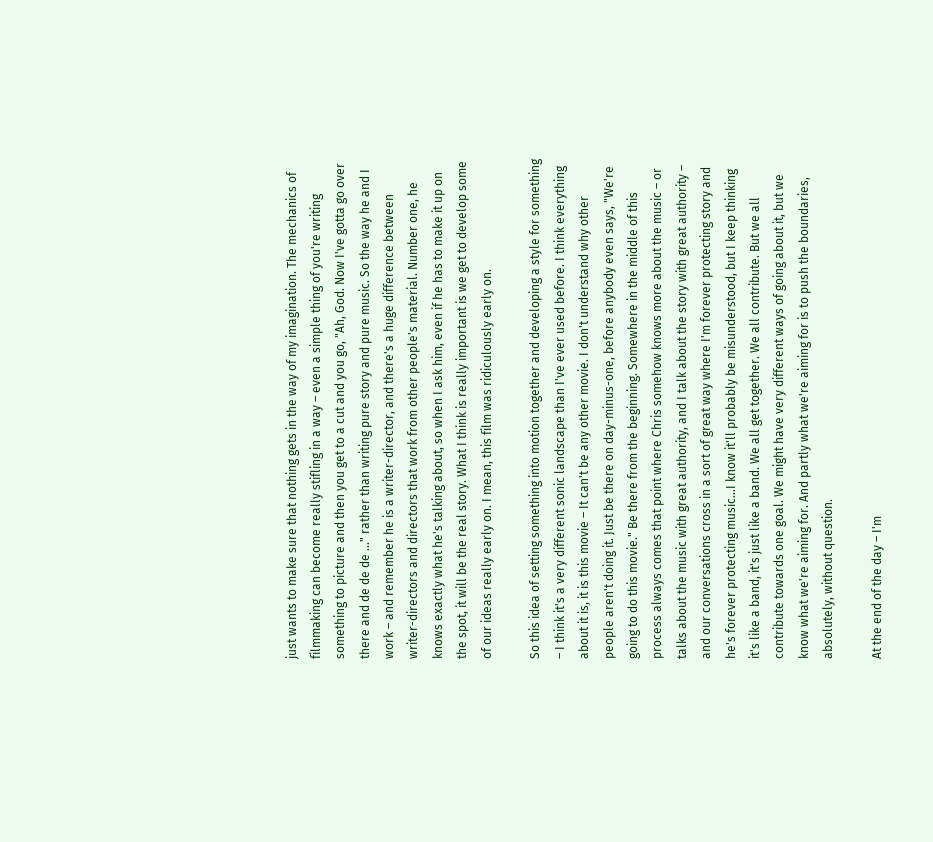just wants to make sure that nothing gets in the way of my imagination. The mechanics of filmmaking can become really stifling in a way – even a simple thing of you're writing something to picture and then you get to a cut and you go, "Ah, God. Now I've gotta go over there and de de de …" rather than writing pure story and pure music. So the way he and I work – and remember he is a writer-director, and there's a huge difference between writer-directors and directors that work from other people's material. Number one, he knows exactly what he's talking about, so when I ask him, even if he has to make it up on the spot, it will be the real story. What I think is really important is we get to develop some of our ideas really early on. I mean, this film was ridiculously early on.

So this idea of setting something into motion together and developing a style for something – I think it's a very different sonic landscape than I've ever used before. I think everything about it is, it is this movie – It can't be any other movie. I don't understand why other people aren't doing it. Just be there on day-minus-one, before anybody even says, "We're going to do this movie." Be there from the beginning. Somewhere in the middle of this process always comes that point where Chris somehow knows more about the music – or talks about the music with great authority, and I talk about the story with great authority – and our conversations cross in a sort of great way where I'm forever protecting story and he's forever protecting music…I know it'll probably be misunderstood, but I keep thinking it's like a band, it's just like a band. We all get together. We all contribute. But we all contribute towards one goal. We might have very different ways of going about it, but we know what we're aiming for. And partly what we're aiming for is to push the boundaries, absolutely, without question.

At the end of the day – I'm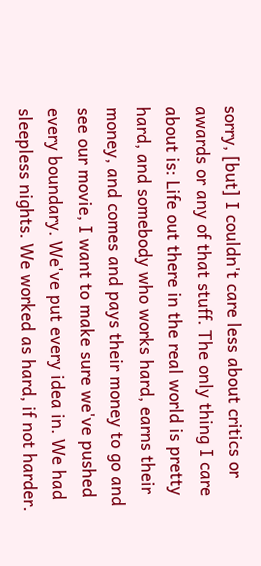sorry, [but] I couldn't care less about critics or awards or any of that stuff. The only thing I care about is: Life out there in the real world is pretty hard, and somebody who works hard, earns their money, and comes and pays their money to go and see our movie, I want to make sure we've pushed every boundary. We've put every idea in. We had sleepless nights. We worked as hard, if not harder.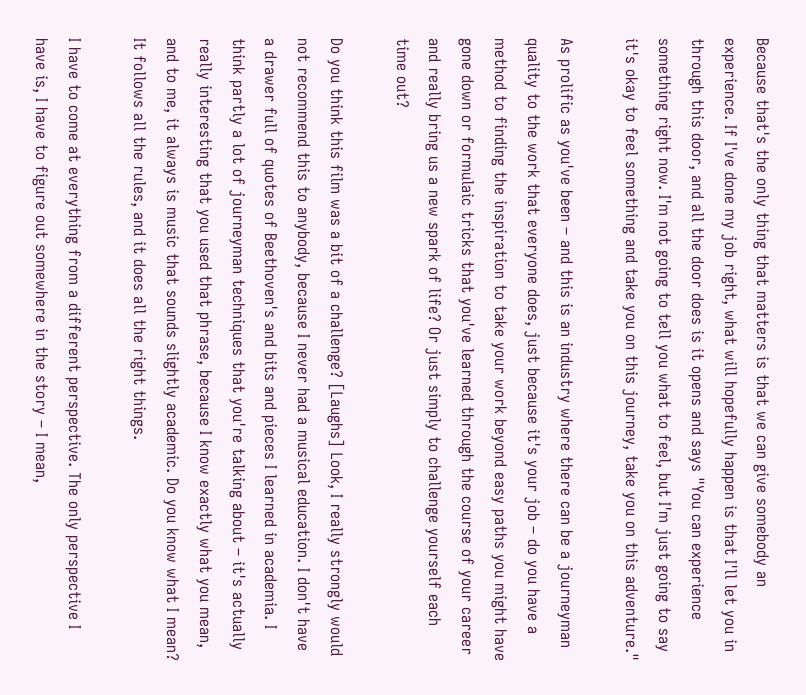Because that's the only thing that matters is that we can give somebody an experience. If I've done my job right, what will hopefully happen is that I'll let you in through this door, and all the door does is it opens and says "You can experience something right now. I'm not going to tell you what to feel, but I'm just going to say it's okay to feel something and take you on this journey, take you on this adventure."

As prolific as you've been – and this is an industry where there can be a journeyman quality to the work that everyone does, just because it's your job – do you have a method to finding the inspiration to take your work beyond easy paths you might have gone down or formulaic tricks that you've learned through the course of your career and really bring us a new spark of life? Or just simply to challenge yourself each time out?

Do you think this film was a bit of a challenge? [Laughs] Look, I really strongly would not recommend this to anybody, because I never had a musical education. I don't have a drawer full of quotes of Beethoven's and bits and pieces I learned in academia. I think partly a lot of journeyman techniques that you're talking about – it's actually really interesting that you used that phrase, because I know exactly what you mean, and to me, it always is music that sounds slightly academic. Do you know what I mean? It follows all the rules, and it does all the right things.

I have to come at everything from a different perspective. The only perspective I have is, I have to figure out somewhere in the story – I mean,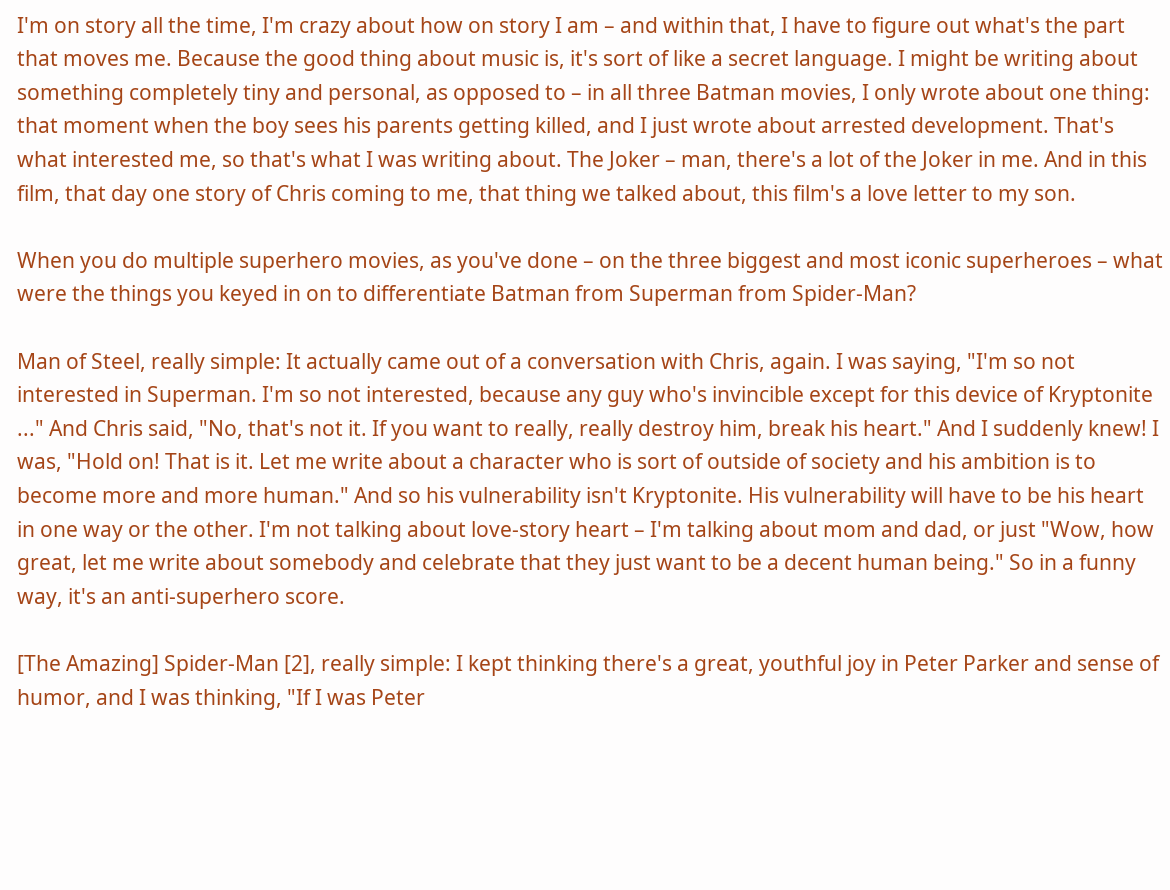I'm on story all the time, I'm crazy about how on story I am – and within that, I have to figure out what's the part that moves me. Because the good thing about music is, it's sort of like a secret language. I might be writing about something completely tiny and personal, as opposed to – in all three Batman movies, I only wrote about one thing: that moment when the boy sees his parents getting killed, and I just wrote about arrested development. That's what interested me, so that's what I was writing about. The Joker – man, there's a lot of the Joker in me. And in this film, that day one story of Chris coming to me, that thing we talked about, this film's a love letter to my son.

When you do multiple superhero movies, as you've done – on the three biggest and most iconic superheroes – what were the things you keyed in on to differentiate Batman from Superman from Spider-Man?

Man of Steel, really simple: It actually came out of a conversation with Chris, again. I was saying, "I'm so not interested in Superman. I'm so not interested, because any guy who's invincible except for this device of Kryptonite ..." And Chris said, "No, that's not it. If you want to really, really destroy him, break his heart." And I suddenly knew! I was, "Hold on! That is it. Let me write about a character who is sort of outside of society and his ambition is to become more and more human." And so his vulnerability isn't Kryptonite. His vulnerability will have to be his heart in one way or the other. I'm not talking about love-story heart – I'm talking about mom and dad, or just "Wow, how great, let me write about somebody and celebrate that they just want to be a decent human being." So in a funny way, it's an anti-superhero score.

[The Amazing] Spider-Man [2], really simple: I kept thinking there's a great, youthful joy in Peter Parker and sense of humor, and I was thinking, "If I was Peter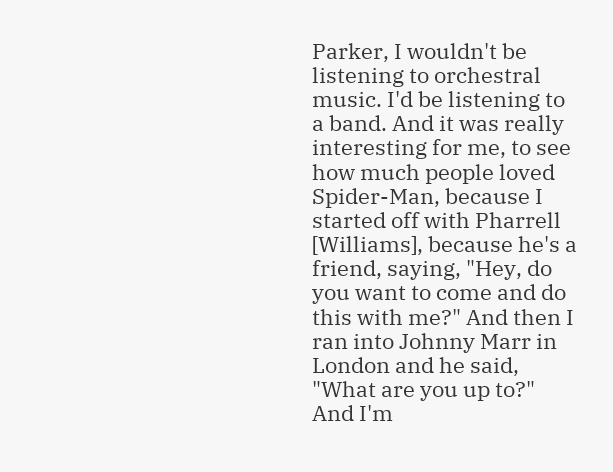Parker, I wouldn't be listening to orchestral music. I'd be listening to a band. And it was really interesting for me, to see how much people loved Spider-Man, because I started off with Pharrell [Williams], because he's a friend, saying, "Hey, do you want to come and do this with me?" And then I ran into Johnny Marr in London and he said, "What are you up to?" And I'm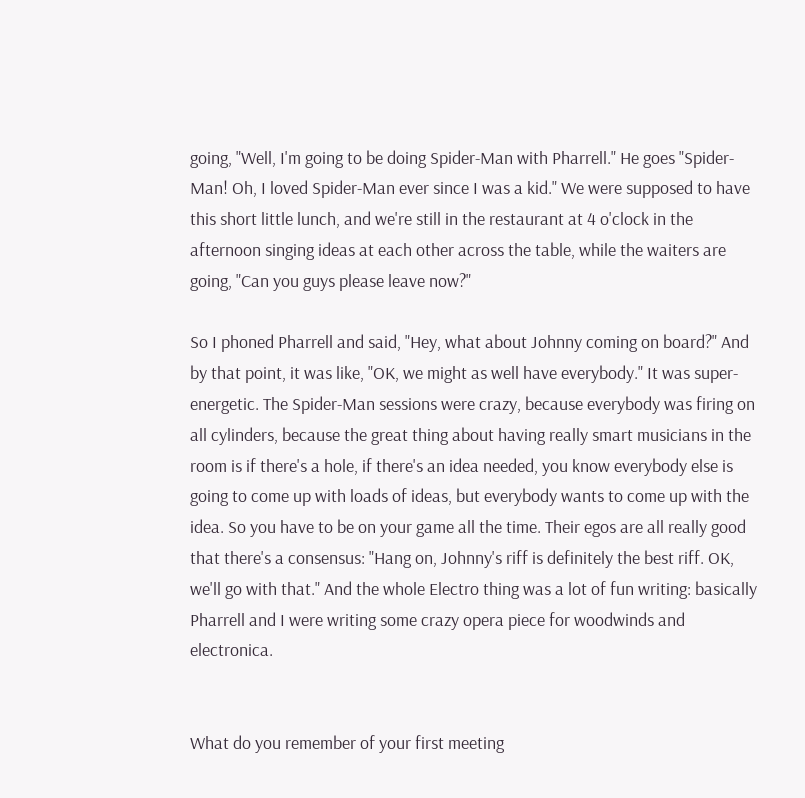going, "Well, I'm going to be doing Spider-Man with Pharrell." He goes "Spider-Man! Oh, I loved Spider-Man ever since I was a kid." We were supposed to have this short little lunch, and we're still in the restaurant at 4 o'clock in the afternoon singing ideas at each other across the table, while the waiters are going, "Can you guys please leave now?"

So I phoned Pharrell and said, "Hey, what about Johnny coming on board?" And by that point, it was like, "OK, we might as well have everybody." It was super-energetic. The Spider-Man sessions were crazy, because everybody was firing on all cylinders, because the great thing about having really smart musicians in the room is if there's a hole, if there's an idea needed, you know everybody else is going to come up with loads of ideas, but everybody wants to come up with the idea. So you have to be on your game all the time. Their egos are all really good that there's a consensus: "Hang on, Johnny's riff is definitely the best riff. OK, we'll go with that." And the whole Electro thing was a lot of fun writing: basically Pharrell and I were writing some crazy opera piece for woodwinds and electronica.


What do you remember of your first meeting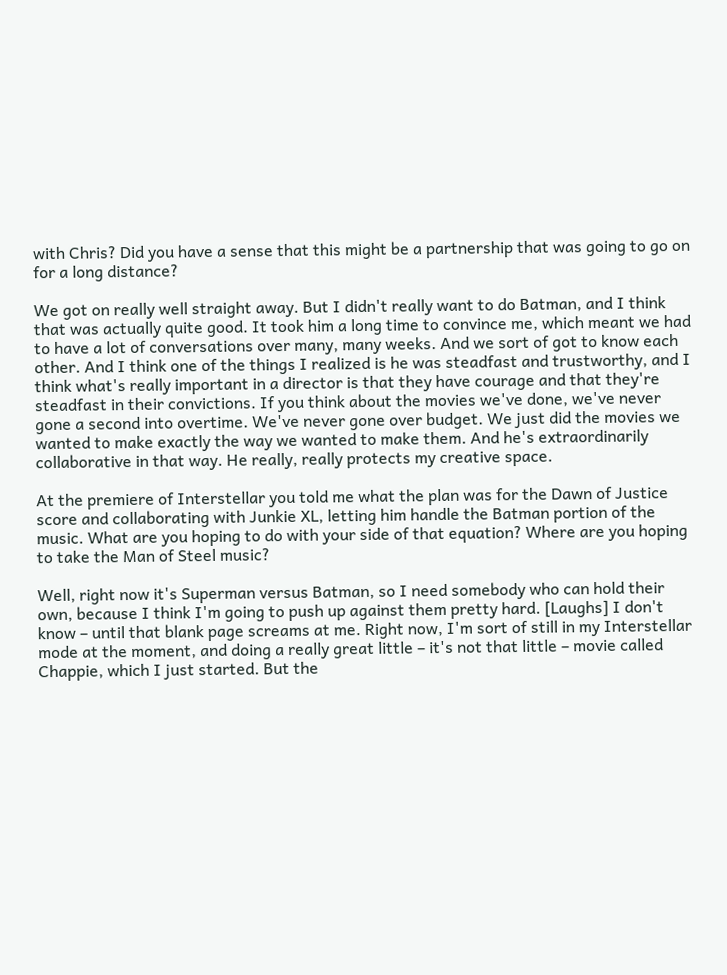with Chris? Did you have a sense that this might be a partnership that was going to go on for a long distance?

We got on really well straight away. But I didn't really want to do Batman, and I think that was actually quite good. It took him a long time to convince me, which meant we had to have a lot of conversations over many, many weeks. And we sort of got to know each other. And I think one of the things I realized is he was steadfast and trustworthy, and I think what's really important in a director is that they have courage and that they're steadfast in their convictions. If you think about the movies we've done, we've never gone a second into overtime. We've never gone over budget. We just did the movies we wanted to make exactly the way we wanted to make them. And he's extraordinarily collaborative in that way. He really, really protects my creative space.

At the premiere of Interstellar you told me what the plan was for the Dawn of Justice score and collaborating with Junkie XL, letting him handle the Batman portion of the music. What are you hoping to do with your side of that equation? Where are you hoping to take the Man of Steel music?

Well, right now it's Superman versus Batman, so I need somebody who can hold their own, because I think I'm going to push up against them pretty hard. [Laughs] I don't know – until that blank page screams at me. Right now, I'm sort of still in my Interstellar mode at the moment, and doing a really great little – it's not that little – movie called Chappie, which I just started. But the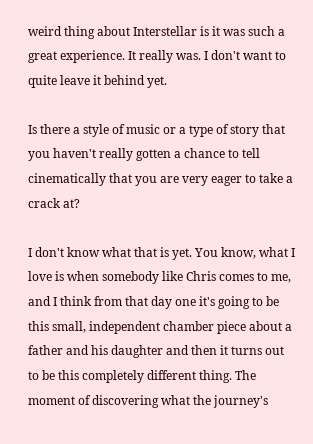weird thing about Interstellar is it was such a great experience. It really was. I don't want to quite leave it behind yet.

Is there a style of music or a type of story that you haven't really gotten a chance to tell cinematically that you are very eager to take a crack at?

I don't know what that is yet. You know, what I love is when somebody like Chris comes to me, and I think from that day one it's going to be this small, independent chamber piece about a father and his daughter and then it turns out to be this completely different thing. The moment of discovering what the journey's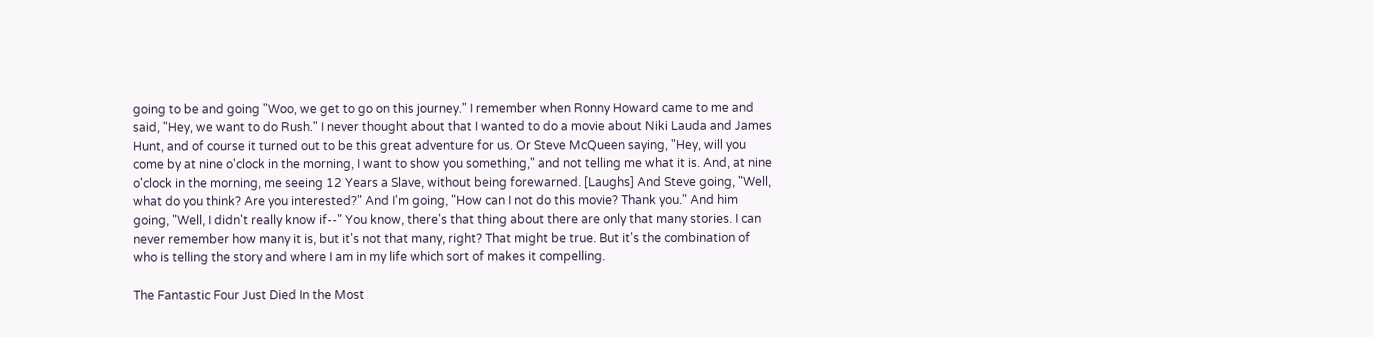going to be and going "Woo, we get to go on this journey." I remember when Ronny Howard came to me and said, "Hey, we want to do Rush." I never thought about that I wanted to do a movie about Niki Lauda and James Hunt, and of course it turned out to be this great adventure for us. Or Steve McQueen saying, "Hey, will you come by at nine o'clock in the morning, I want to show you something," and not telling me what it is. And, at nine o'clock in the morning, me seeing 12 Years a Slave, without being forewarned. [Laughs] And Steve going, "Well, what do you think? Are you interested?" And I'm going, "How can I not do this movie? Thank you." And him going, "Well, I didn't really know if--" You know, there's that thing about there are only that many stories. I can never remember how many it is, but it's not that many, right? That might be true. But it's the combination of who is telling the story and where I am in my life which sort of makes it compelling.

The Fantastic Four Just Died In the Most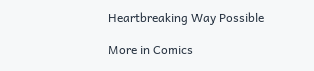Heartbreaking Way Possible

More in Comics